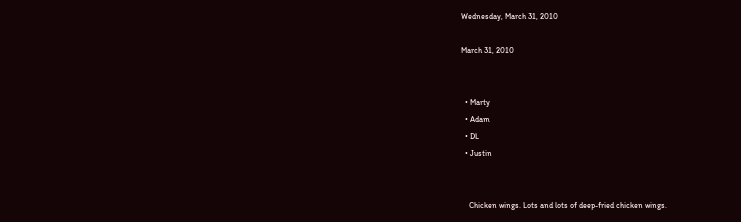Wednesday, March 31, 2010

March 31, 2010


  • Marty
  • Adam
  • DL
  • Justin


    Chicken wings. Lots and lots of deep-fried chicken wings.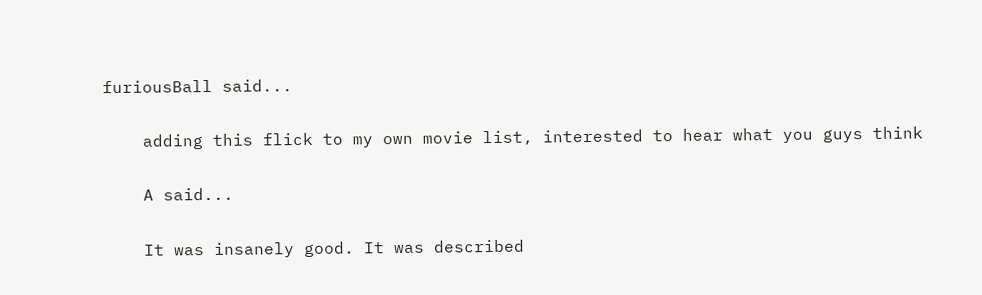furiousBall said...

    adding this flick to my own movie list, interested to hear what you guys think

    A said...

    It was insanely good. It was described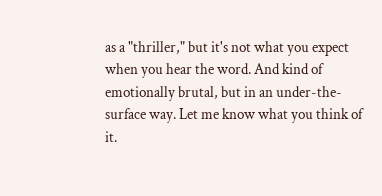as a "thriller," but it's not what you expect when you hear the word. And kind of emotionally brutal, but in an under-the-surface way. Let me know what you think of it.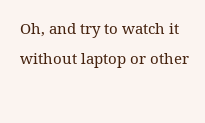Oh, and try to watch it without laptop or other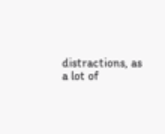distractions, as a lot of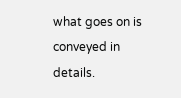what goes on is conveyed in details.